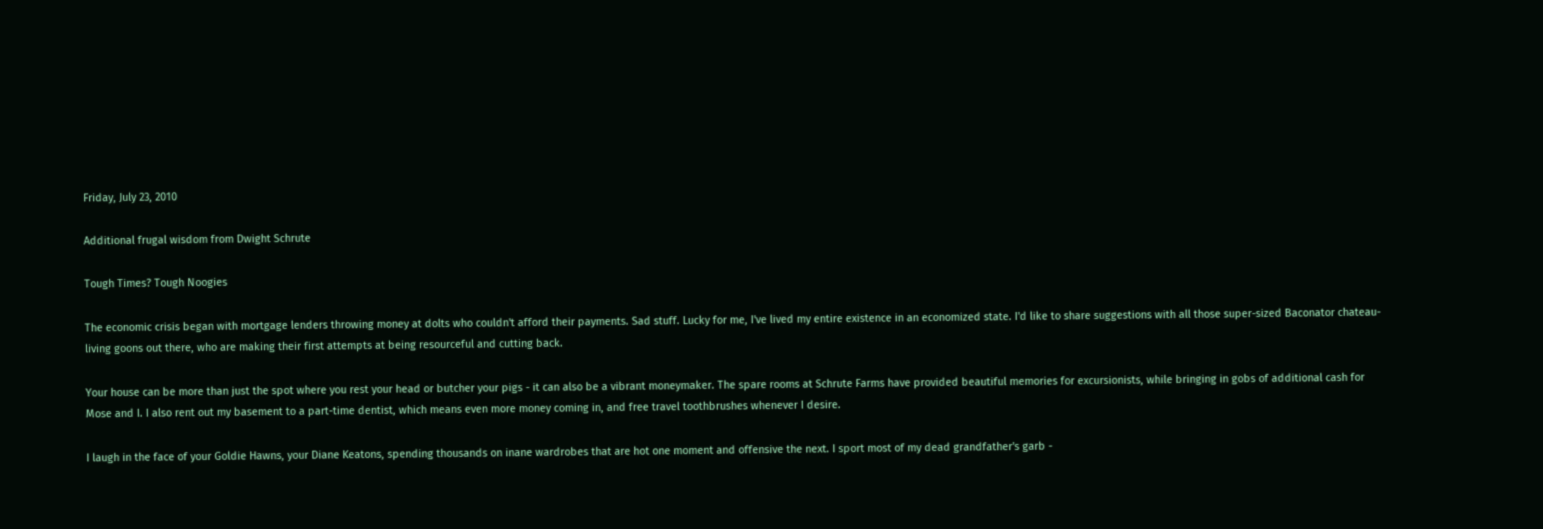Friday, July 23, 2010

Additional frugal wisdom from Dwight Schrute

Tough Times? Tough Noogies

The economic crisis began with mortgage lenders throwing money at dolts who couldn't afford their payments. Sad stuff. Lucky for me, I've lived my entire existence in an economized state. I'd like to share suggestions with all those super-sized Baconator chateau-living goons out there, who are making their first attempts at being resourceful and cutting back.

Your house can be more than just the spot where you rest your head or butcher your pigs - it can also be a vibrant moneymaker. The spare rooms at Schrute Farms have provided beautiful memories for excursionists, while bringing in gobs of additional cash for Mose and I. I also rent out my basement to a part-time dentist, which means even more money coming in, and free travel toothbrushes whenever I desire.

I laugh in the face of your Goldie Hawns, your Diane Keatons, spending thousands on inane wardrobes that are hot one moment and offensive the next. I sport most of my dead grandfather's garb -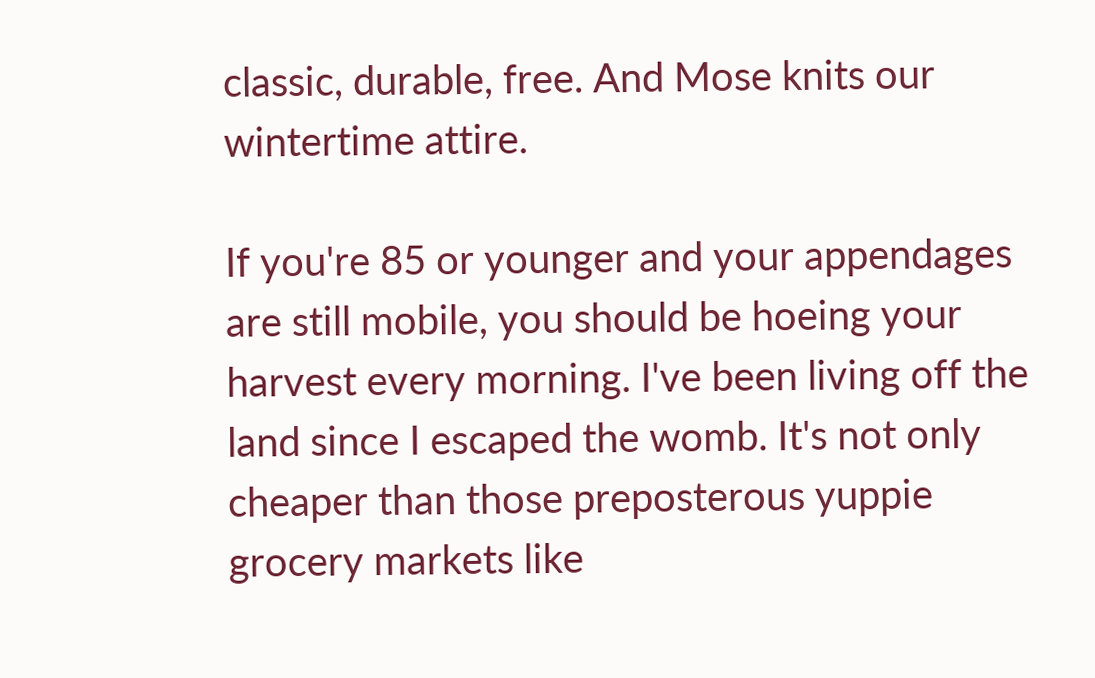classic, durable, free. And Mose knits our wintertime attire.

If you're 85 or younger and your appendages are still mobile, you should be hoeing your harvest every morning. I've been living off the land since I escaped the womb. It's not only cheaper than those preposterous yuppie grocery markets like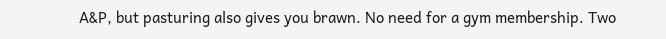A&P, but pasturing also gives you brawn. No need for a gym membership. Two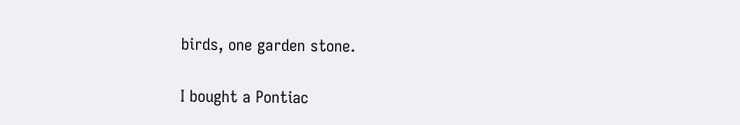birds, one garden stone.

I bought a Pontiac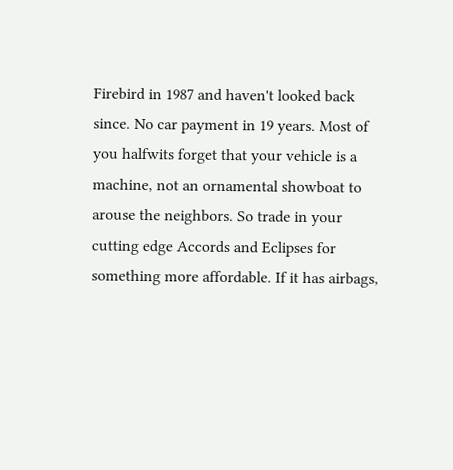Firebird in 1987 and haven't looked back since. No car payment in 19 years. Most of you halfwits forget that your vehicle is a machine, not an ornamental showboat to arouse the neighbors. So trade in your cutting edge Accords and Eclipses for something more affordable. If it has airbags,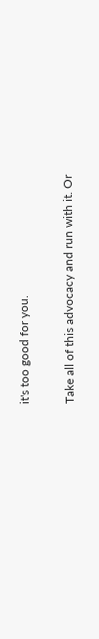it's too good for you.

Take all of this advocacy and run with it. Or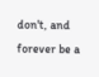don't, and forever be a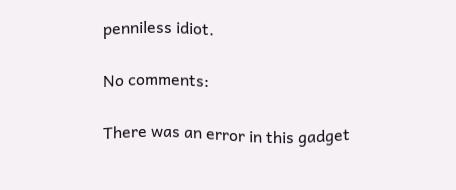penniless idiot.

No comments:

There was an error in this gadget